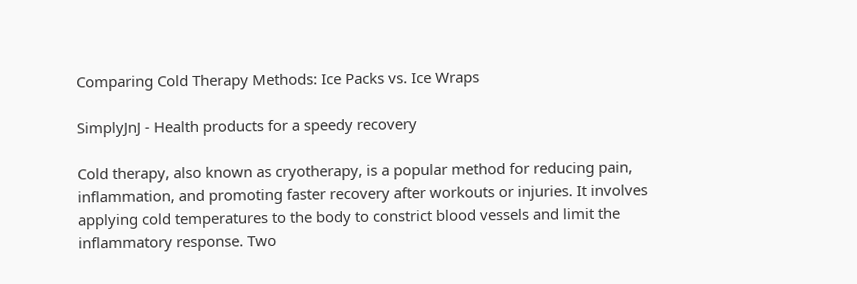Comparing Cold Therapy Methods: Ice Packs vs. Ice Wraps

SimplyJnJ - Health products for a speedy recovery

Cold therapy, also known as cryotherapy, is a popular method for reducing pain, inflammation, and promoting faster recovery after workouts or injuries. It involves applying cold temperatures to the body to constrict blood vessels and limit the inflammatory response. Two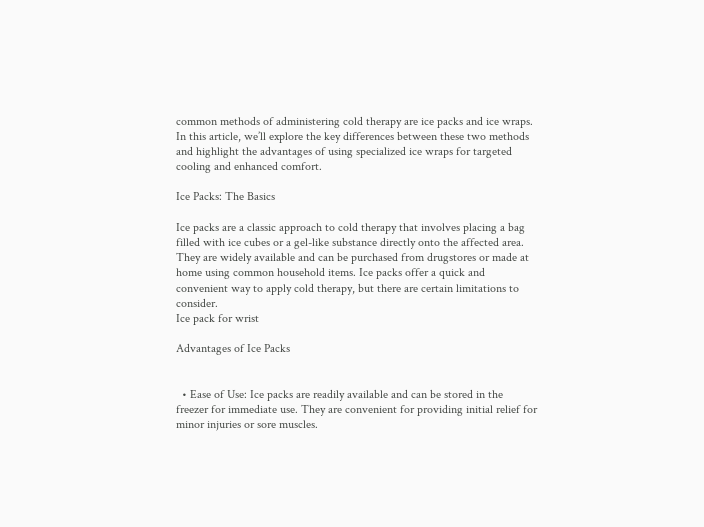common methods of administering cold therapy are ice packs and ice wraps. In this article, we’ll explore the key differences between these two methods and highlight the advantages of using specialized ice wraps for targeted cooling and enhanced comfort.

Ice Packs: The Basics

Ice packs are a classic approach to cold therapy that involves placing a bag filled with ice cubes or a gel-like substance directly onto the affected area. They are widely available and can be purchased from drugstores or made at home using common household items. Ice packs offer a quick and convenient way to apply cold therapy, but there are certain limitations to consider.
Ice pack for wrist

Advantages of Ice Packs


  • Ease of Use: Ice packs are readily available and can be stored in the freezer for immediate use. They are convenient for providing initial relief for minor injuries or sore muscles.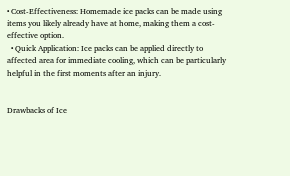• Cost-Effectiveness: Homemade ice packs can be made using items you likely already have at home, making them a cost-effective option.
  • Quick Application: Ice packs can be applied directly to affected area for immediate cooling, which can be particularly helpful in the first moments after an injury.


Drawbacks of Ice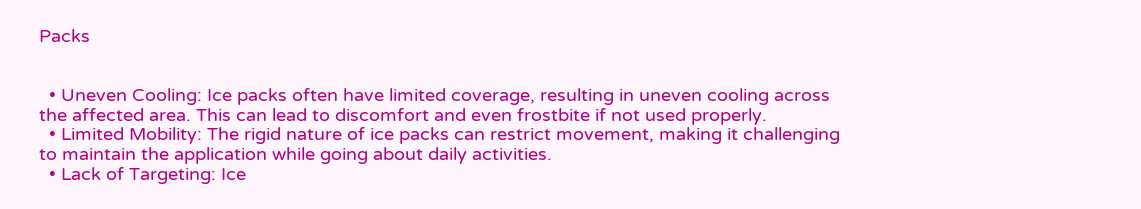Packs


  • Uneven Cooling: Ice packs often have limited coverage, resulting in uneven cooling across the affected area. This can lead to discomfort and even frostbite if not used properly.
  • Limited Mobility: The rigid nature of ice packs can restrict movement, making it challenging to maintain the application while going about daily activities.
  • Lack of Targeting: Ice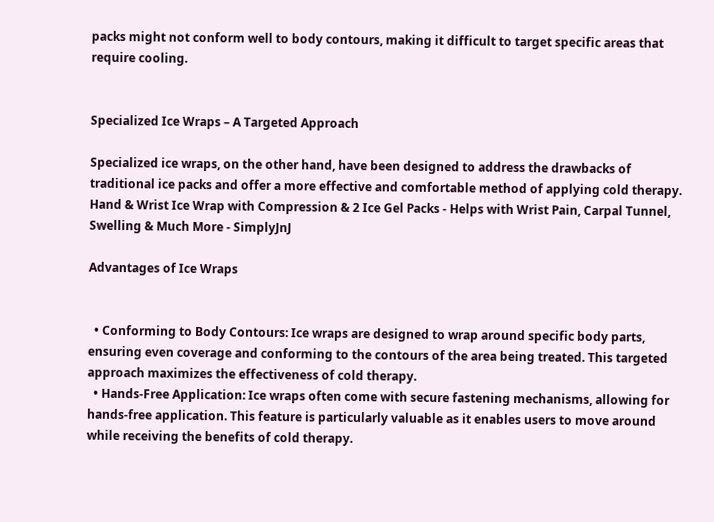packs might not conform well to body contours, making it difficult to target specific areas that require cooling.


Specialized Ice Wraps – A Targeted Approach

Specialized ice wraps, on the other hand, have been designed to address the drawbacks of traditional ice packs and offer a more effective and comfortable method of applying cold therapy.
Hand & Wrist Ice Wrap with Compression & 2 Ice Gel Packs - Helps with Wrist Pain, Carpal Tunnel, Swelling & Much More - SimplyJnJ

Advantages of Ice Wraps


  • Conforming to Body Contours: Ice wraps are designed to wrap around specific body parts, ensuring even coverage and conforming to the contours of the area being treated. This targeted approach maximizes the effectiveness of cold therapy.
  • Hands-Free Application: Ice wraps often come with secure fastening mechanisms, allowing for hands-free application. This feature is particularly valuable as it enables users to move around while receiving the benefits of cold therapy.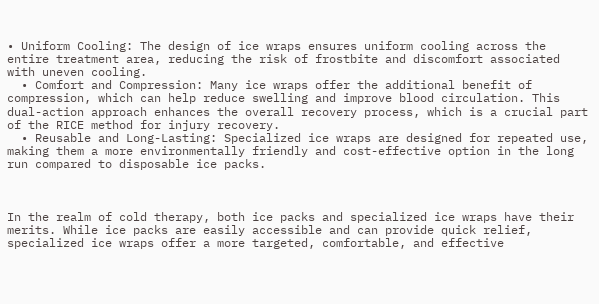• Uniform Cooling: The design of ice wraps ensures uniform cooling across the entire treatment area, reducing the risk of frostbite and discomfort associated with uneven cooling.
  • Comfort and Compression: Many ice wraps offer the additional benefit of compression, which can help reduce swelling and improve blood circulation. This dual-action approach enhances the overall recovery process, which is a crucial part of the RICE method for injury recovery.
  • Reusable and Long-Lasting: Specialized ice wraps are designed for repeated use, making them a more environmentally friendly and cost-effective option in the long run compared to disposable ice packs.



In the realm of cold therapy, both ice packs and specialized ice wraps have their merits. While ice packs are easily accessible and can provide quick relief, specialized ice wraps offer a more targeted, comfortable, and effective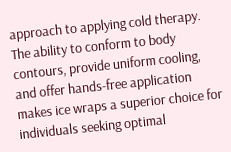approach to applying cold therapy. The ability to conform to body contours, provide uniform cooling, and offer hands-free application makes ice wraps a superior choice for individuals seeking optimal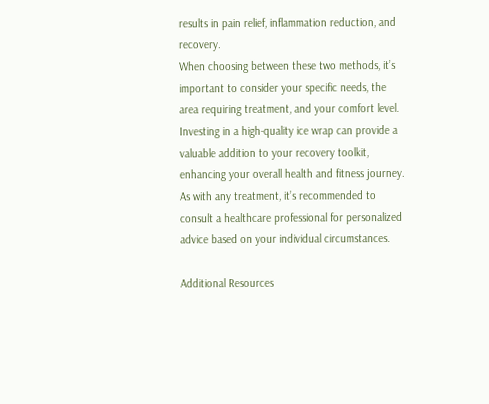results in pain relief, inflammation reduction, and recovery.
When choosing between these two methods, it’s important to consider your specific needs, the area requiring treatment, and your comfort level. Investing in a high-quality ice wrap can provide a valuable addition to your recovery toolkit, enhancing your overall health and fitness journey. As with any treatment, it’s recommended to consult a healthcare professional for personalized advice based on your individual circumstances.

Additional Resources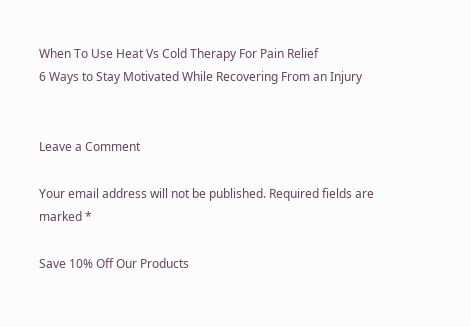When To Use Heat Vs Cold Therapy For Pain Relief
6 Ways to Stay Motivated While Recovering From an Injury


Leave a Comment

Your email address will not be published. Required fields are marked *

Save 10% Off Our Products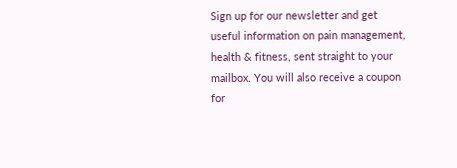Sign up for our newsletter and get useful information on pain management, health & fitness, sent straight to your mailbox. You will also receive a coupon for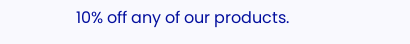10% off any of our products.